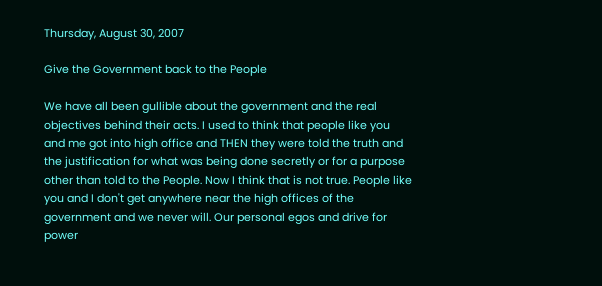Thursday, August 30, 2007

Give the Government back to the People

We have all been gullible about the government and the real objectives behind their acts. I used to think that people like you and me got into high office and THEN they were told the truth and the justification for what was being done secretly or for a purpose other than told to the People. Now I think that is not true. People like you and I don't get anywhere near the high offices of the government and we never will. Our personal egos and drive for power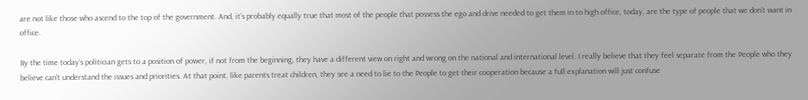are not like those who ascend to the top of the government. And, it’s probably equally true that most of the people that possess the ego and drive needed to get them in to high office, today, are the type of people that we don’t want in office.

By the time today’s politician gets to a position of power, if not from the beginning, they have a different view on right and wrong on the national and international level. I really believe that they feel separate from the People who they believe can't understand the issues and priorities. At that point, like parents treat children, they see a need to lie to the People to get their cooperation because a full explanation will just confuse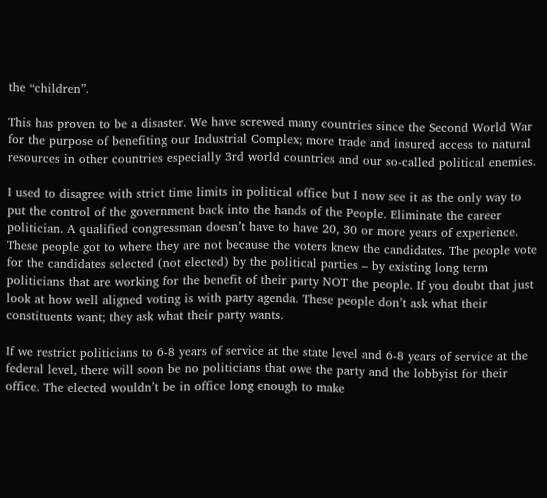the “children”.

This has proven to be a disaster. We have screwed many countries since the Second World War for the purpose of benefiting our Industrial Complex; more trade and insured access to natural resources in other countries especially 3rd world countries and our so-called political enemies.

I used to disagree with strict time limits in political office but I now see it as the only way to put the control of the government back into the hands of the People. Eliminate the career politician. A qualified congressman doesn’t have to have 20, 30 or more years of experience. These people got to where they are not because the voters knew the candidates. The people vote for the candidates selected (not elected) by the political parties – by existing long term politicians that are working for the benefit of their party NOT the people. If you doubt that just look at how well aligned voting is with party agenda. These people don’t ask what their constituents want; they ask what their party wants.

If we restrict politicians to 6-8 years of service at the state level and 6-8 years of service at the federal level, there will soon be no politicians that owe the party and the lobbyist for their office. The elected wouldn’t be in office long enough to make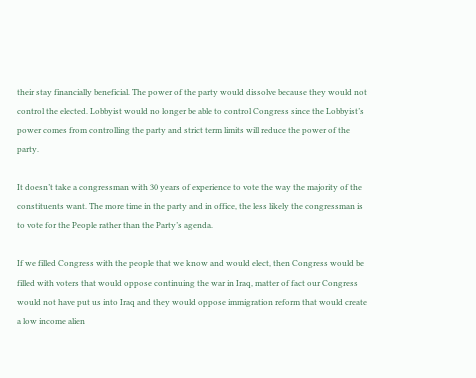their stay financially beneficial. The power of the party would dissolve because they would not control the elected. Lobbyist would no longer be able to control Congress since the Lobbyist’s power comes from controlling the party and strict term limits will reduce the power of the party.

It doesn’t take a congressman with 30 years of experience to vote the way the majority of the constituents want. The more time in the party and in office, the less likely the congressman is to vote for the People rather than the Party’s agenda.

If we filled Congress with the people that we know and would elect, then Congress would be filled with voters that would oppose continuing the war in Iraq, matter of fact our Congress would not have put us into Iraq and they would oppose immigration reform that would create a low income alien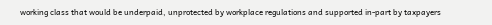working class that would be underpaid, unprotected by workplace regulations and supported in-part by taxpayers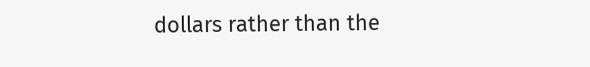dollars rather than the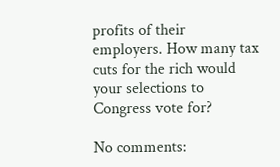profits of their employers. How many tax cuts for the rich would your selections to Congress vote for?

No comments: